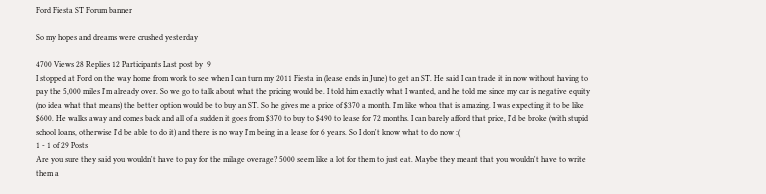Ford Fiesta ST Forum banner

So my hopes and dreams were crushed yesterday

4700 Views 28 Replies 12 Participants Last post by  9
I stopped at Ford on the way home from work to see when I can turn my 2011 Fiesta in (lease ends in June) to get an ST. He said I can trade it in now without having to pay the 5,000 miles I'm already over. So we go to talk about what the pricing would be. I told him exactly what I wanted, and he told me since my car is negative equity (no idea what that means) the better option would be to buy an ST. So he gives me a price of $370 a month. I'm like whoa that is amazing. I was expecting it to be like $600. He walks away and comes back and all of a sudden it goes from $370 to buy to $490 to lease for 72 months. I can barely afford that price, I'd be broke (with stupid school loans, otherwise I'd be able to do it) and there is no way I'm being in a lease for 6 years. So I don't know what to do now :(
1 - 1 of 29 Posts
Are you sure they said you wouldn't have to pay for the milage overage? 5000 seem like a lot for them to just eat. Maybe they meant that you wouldn't have to write them a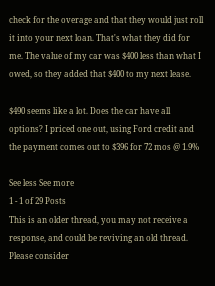check for the overage and that they would just roll it into your next loan. That's what they did for me. The value of my car was $400 less than what I owed, so they added that $400 to my next lease.

$490 seems like a lot. Does the car have all options? I priced one out, using Ford credit and the payment comes out to $396 for 72 mos @ 1.9%

See less See more
1 - 1 of 29 Posts
This is an older thread, you may not receive a response, and could be reviving an old thread. Please consider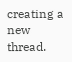creating a new thread.